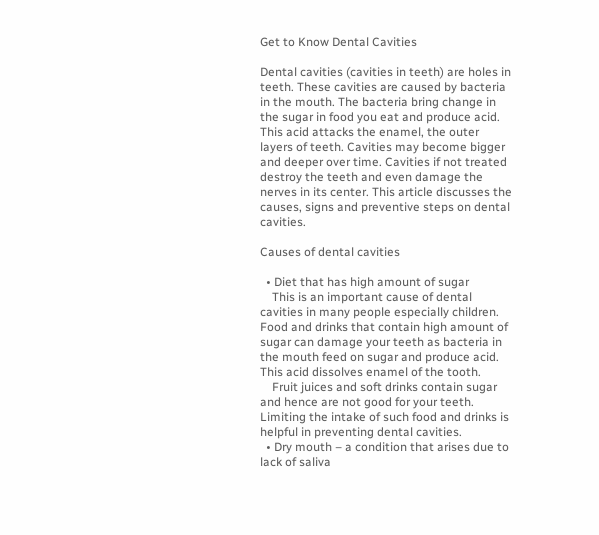Get to Know Dental Cavities

Dental cavities (cavities in teeth) are holes in teeth. These cavities are caused by bacteria in the mouth. The bacteria bring change in the sugar in food you eat and produce acid. This acid attacks the enamel, the outer layers of teeth. Cavities may become bigger and deeper over time. Cavities if not treated destroy the teeth and even damage the nerves in its center. This article discusses the causes, signs and preventive steps on dental cavities.

Causes of dental cavities

  • Diet that has high amount of sugar
    This is an important cause of dental cavities in many people especially children. Food and drinks that contain high amount of sugar can damage your teeth as bacteria in the mouth feed on sugar and produce acid. This acid dissolves enamel of the tooth.
    Fruit juices and soft drinks contain sugar and hence are not good for your teeth. Limiting the intake of such food and drinks is helpful in preventing dental cavities.
  • Dry mouth – a condition that arises due to lack of saliva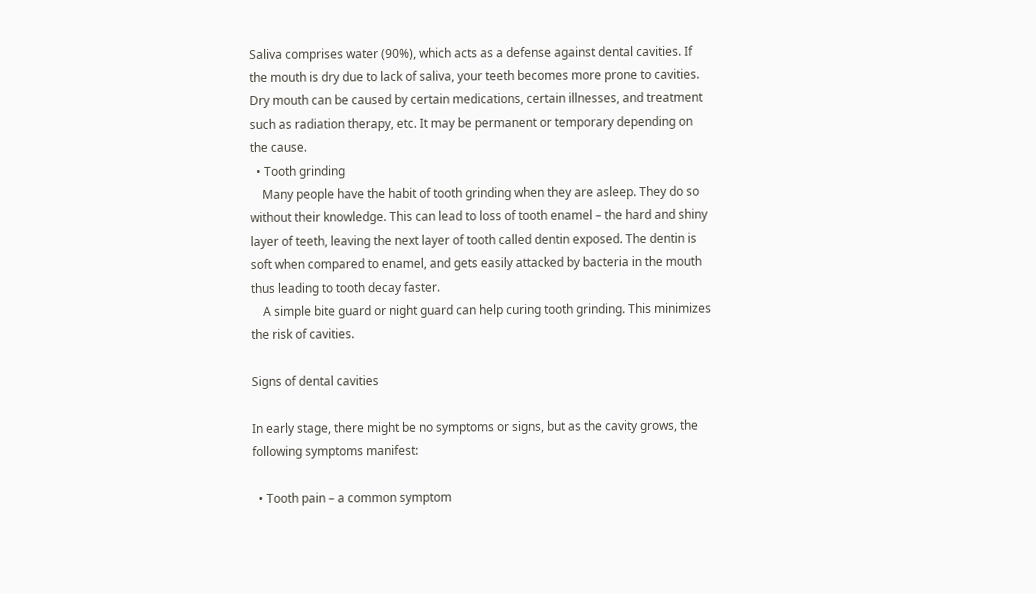Saliva comprises water (90%), which acts as a defense against dental cavities. If the mouth is dry due to lack of saliva, your teeth becomes more prone to cavities. Dry mouth can be caused by certain medications, certain illnesses, and treatment such as radiation therapy, etc. It may be permanent or temporary depending on the cause.
  • Tooth grinding
    Many people have the habit of tooth grinding when they are asleep. They do so without their knowledge. This can lead to loss of tooth enamel – the hard and shiny layer of teeth, leaving the next layer of tooth called dentin exposed. The dentin is soft when compared to enamel, and gets easily attacked by bacteria in the mouth thus leading to tooth decay faster.
    A simple bite guard or night guard can help curing tooth grinding. This minimizes the risk of cavities.

Signs of dental cavities

In early stage, there might be no symptoms or signs, but as the cavity grows, the following symptoms manifest:

  • Tooth pain – a common symptom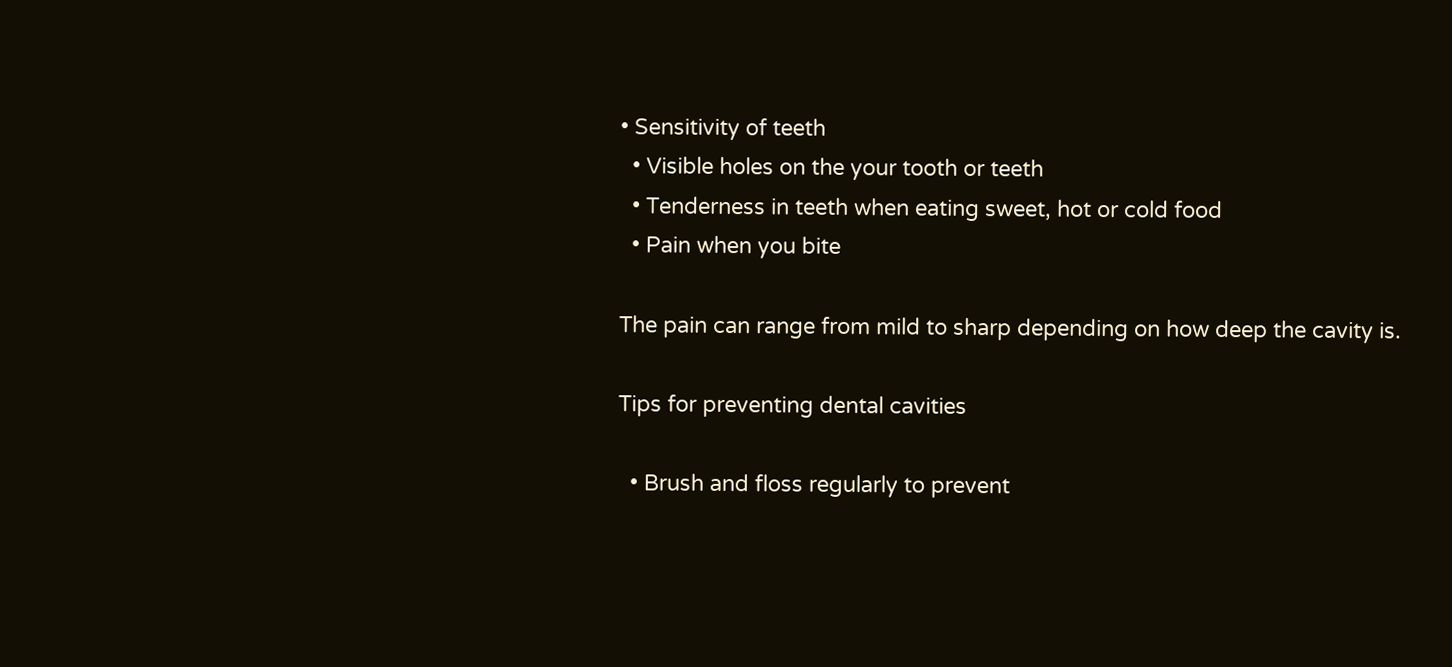• Sensitivity of teeth
  • Visible holes on the your tooth or teeth
  • Tenderness in teeth when eating sweet, hot or cold food
  • Pain when you bite

The pain can range from mild to sharp depending on how deep the cavity is.

Tips for preventing dental cavities

  • Brush and floss regularly to prevent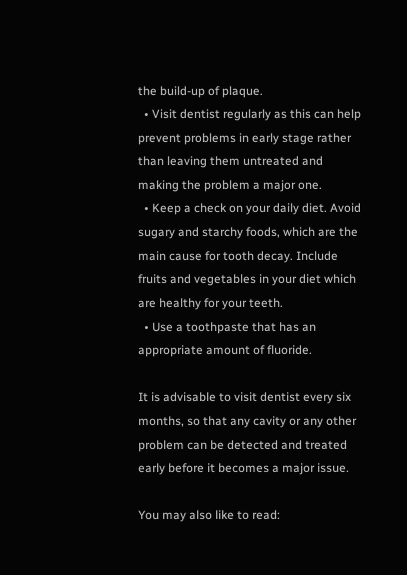the build-up of plaque.
  • Visit dentist regularly as this can help prevent problems in early stage rather than leaving them untreated and making the problem a major one.
  • Keep a check on your daily diet. Avoid sugary and starchy foods, which are the main cause for tooth decay. Include fruits and vegetables in your diet which are healthy for your teeth.
  • Use a toothpaste that has an appropriate amount of fluoride.

It is advisable to visit dentist every six months, so that any cavity or any other problem can be detected and treated early before it becomes a major issue.

You may also like to read: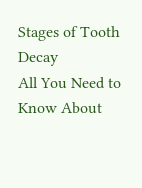Stages of Tooth Decay
All You Need to Know About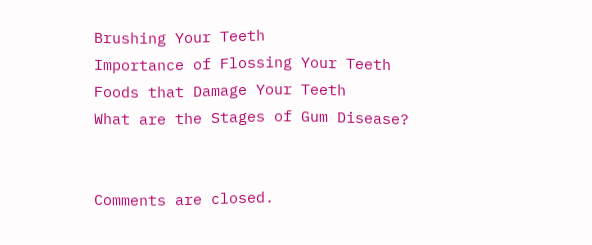Brushing Your Teeth
Importance of Flossing Your Teeth
Foods that Damage Your Teeth
What are the Stages of Gum Disease?


Comments are closed.